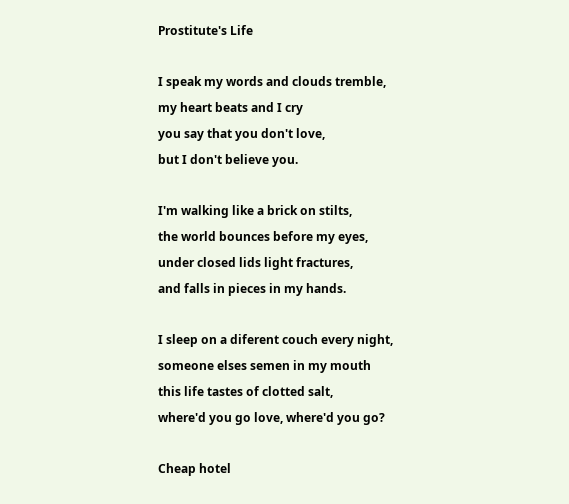Prostitute's Life

I speak my words and clouds tremble,
my heart beats and I cry
you say that you don't love,
but I don't believe you.

I'm walking like a brick on stilts,
the world bounces before my eyes,
under closed lids light fractures,
and falls in pieces in my hands.

I sleep on a diferent couch every night,
someone elses semen in my mouth
this life tastes of clotted salt,
where'd you go love, where'd you go?

Cheap hotel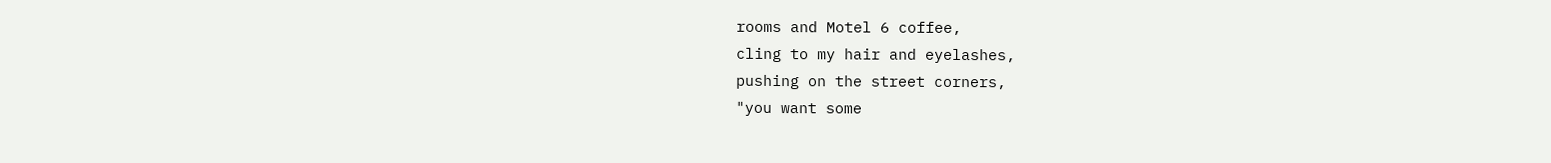rooms and Motel 6 coffee,
cling to my hair and eyelashes,
pushing on the street corners,
"you want some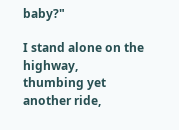baby?"

I stand alone on the highway,
thumbing yet another ride,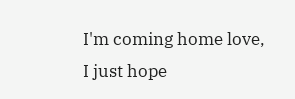I'm coming home love,
I just hope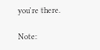you're there.

Note: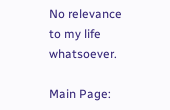No relevance to my life whatsoever.

Main Page: